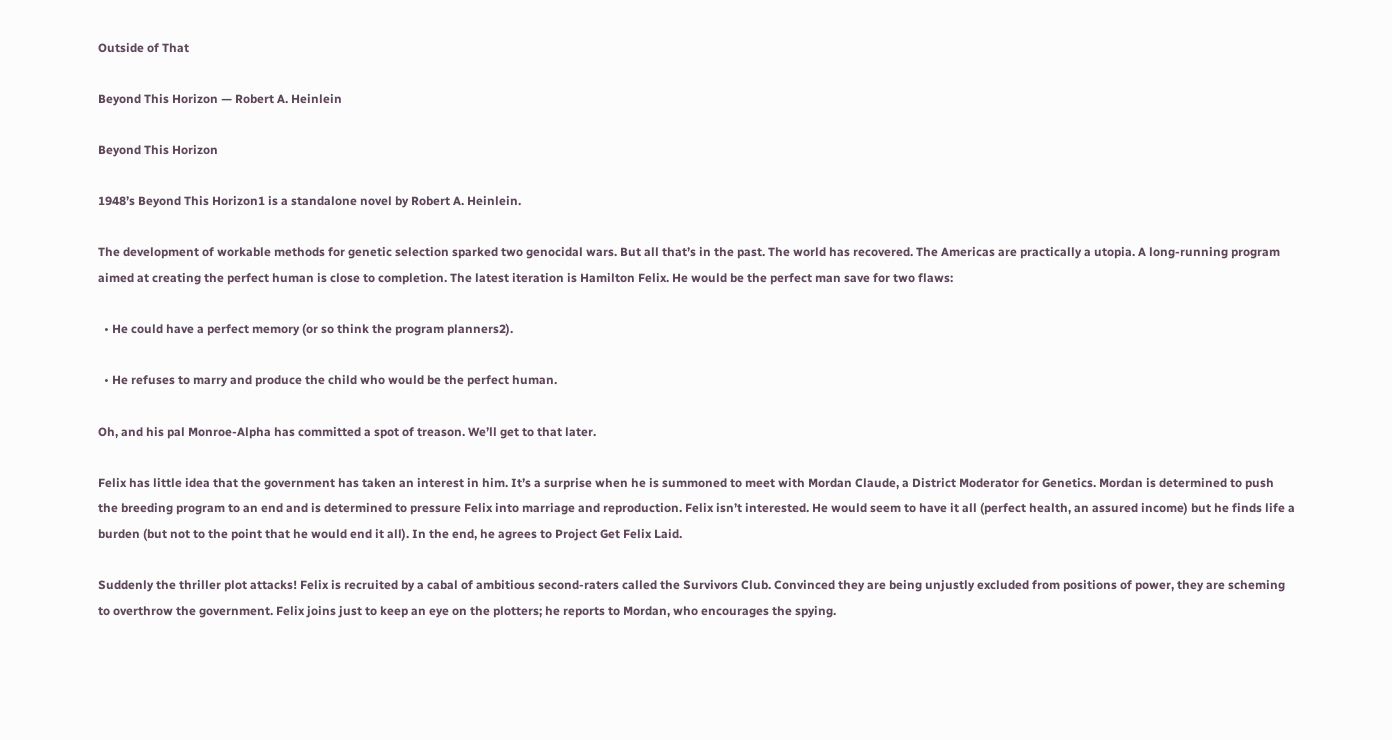Outside of That

Beyond This Horizon — Robert A. Heinlein

Beyond This Horizon

1948’s Beyond This Horizon1 is a standalone novel by Robert A. Heinlein.

The development of workable methods for genetic selection sparked two genocidal wars. But all that’s in the past. The world has recovered. The Americas are practically a utopia. A long-running program aimed at creating the perfect human is close to completion. The latest iteration is Hamilton Felix. He would be the perfect man save for two flaws:

  • He could have a perfect memory (or so think the program planners2).

  • He refuses to marry and produce the child who would be the perfect human.

Oh, and his pal Monroe-Alpha has committed a spot of treason. We’ll get to that later.

Felix has little idea that the government has taken an interest in him. It’s a surprise when he is summoned to meet with Mordan Claude, a District Moderator for Genetics. Mordan is determined to push the breeding program to an end and is determined to pressure Felix into marriage and reproduction. Felix isn’t interested. He would seem to have it all (perfect health, an assured income) but he finds life a burden (but not to the point that he would end it all). In the end, he agrees to Project Get Felix Laid.

Suddenly the thriller plot attacks! Felix is recruited by a cabal of ambitious second-raters called the Survivors Club. Convinced they are being unjustly excluded from positions of power, they are scheming to overthrow the government. Felix joins just to keep an eye on the plotters; he reports to Mordan, who encourages the spying.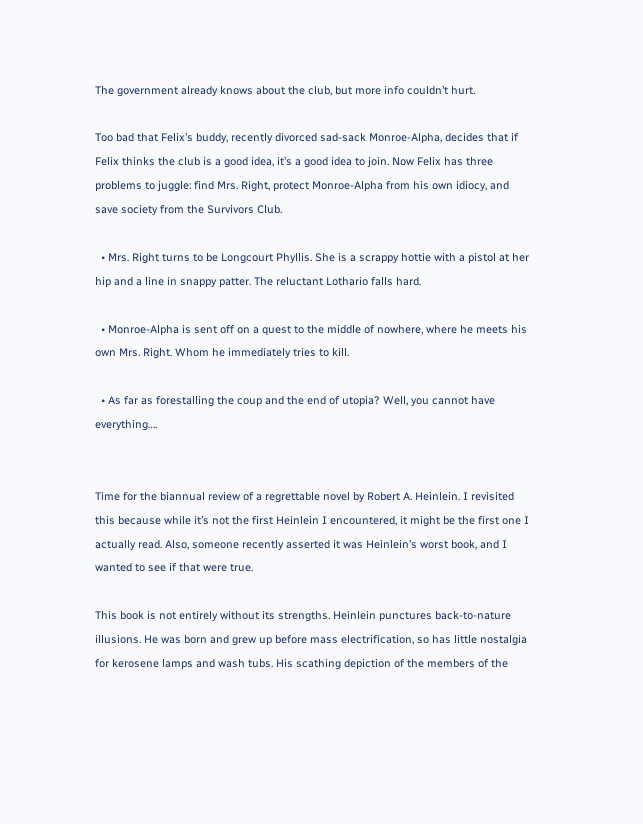The government already knows about the club, but more info couldn’t hurt.

Too bad that Felix’s buddy, recently divorced sad-sack Monroe-Alpha, decides that if Felix thinks the club is a good idea, it’s a good idea to join. Now Felix has three problems to juggle: find Mrs. Right, protect Monroe-Alpha from his own idiocy, and save society from the Survivors Club.

  • Mrs. Right turns to be Longcourt Phyllis. She is a scrappy hottie with a pistol at her hip and a line in snappy patter. The reluctant Lothario falls hard.

  • Monroe-Alpha is sent off on a quest to the middle of nowhere, where he meets his own Mrs. Right. Whom he immediately tries to kill.

  • As far as forestalling the coup and the end of utopia? Well, you cannot have everything….


Time for the biannual review of a regrettable novel by Robert A. Heinlein. I revisited this because while it’s not the first Heinlein I encountered, it might be the first one I actually read. Also, someone recently asserted it was Heinlein’s worst book, and I wanted to see if that were true.

This book is not entirely without its strengths. Heinlein punctures back-to-nature illusions. He was born and grew up before mass electrification, so has little nostalgia for kerosene lamps and wash tubs. His scathing depiction of the members of the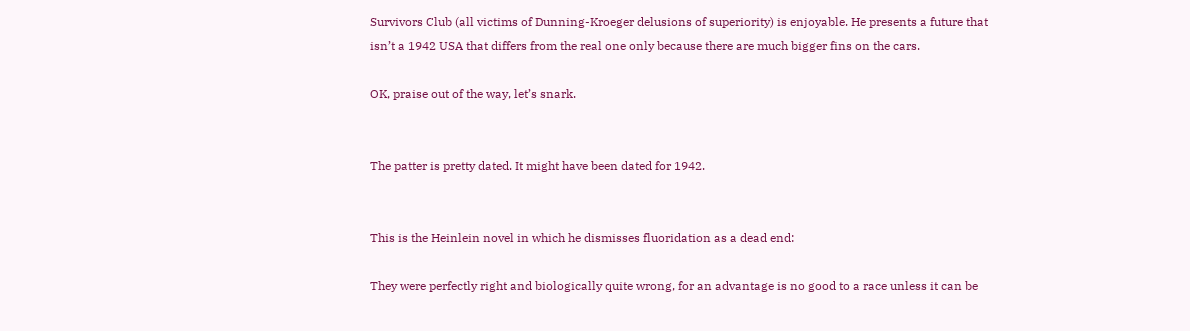Survivors Club (all victims of Dunning-Kroeger delusions of superiority) is enjoyable. He presents a future that isn’t a 1942 USA that differs from the real one only because there are much bigger fins on the cars.

OK, praise out of the way, let’s snark.


The patter is pretty dated. It might have been dated for 1942.


This is the Heinlein novel in which he dismisses fluoridation as a dead end:

They were perfectly right and biologically quite wrong, for an advantage is no good to a race unless it can be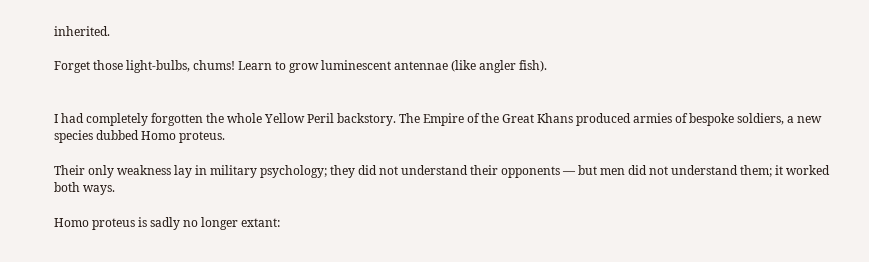inherited.

Forget those light-bulbs, chums! Learn to grow luminescent antennae (like angler fish).


I had completely forgotten the whole Yellow Peril backstory. The Empire of the Great Khans produced armies of bespoke soldiers, a new species dubbed Homo proteus.

Their only weakness lay in military psychology; they did not understand their opponents — but men did not understand them; it worked both ways.

Homo proteus is sadly no longer extant: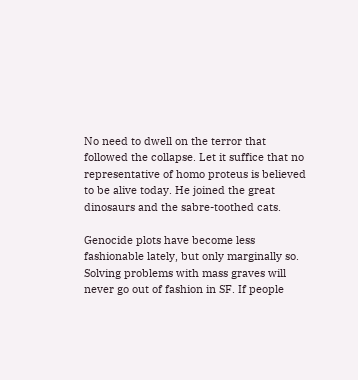No need to dwell on the terror that followed the collapse. Let it suffice that no representative of homo proteus is believed to be alive today. He joined the great dinosaurs and the sabre-toothed cats.

Genocide plots have become less fashionable lately, but only marginally so. Solving problems with mass graves will never go out of fashion in SF. If people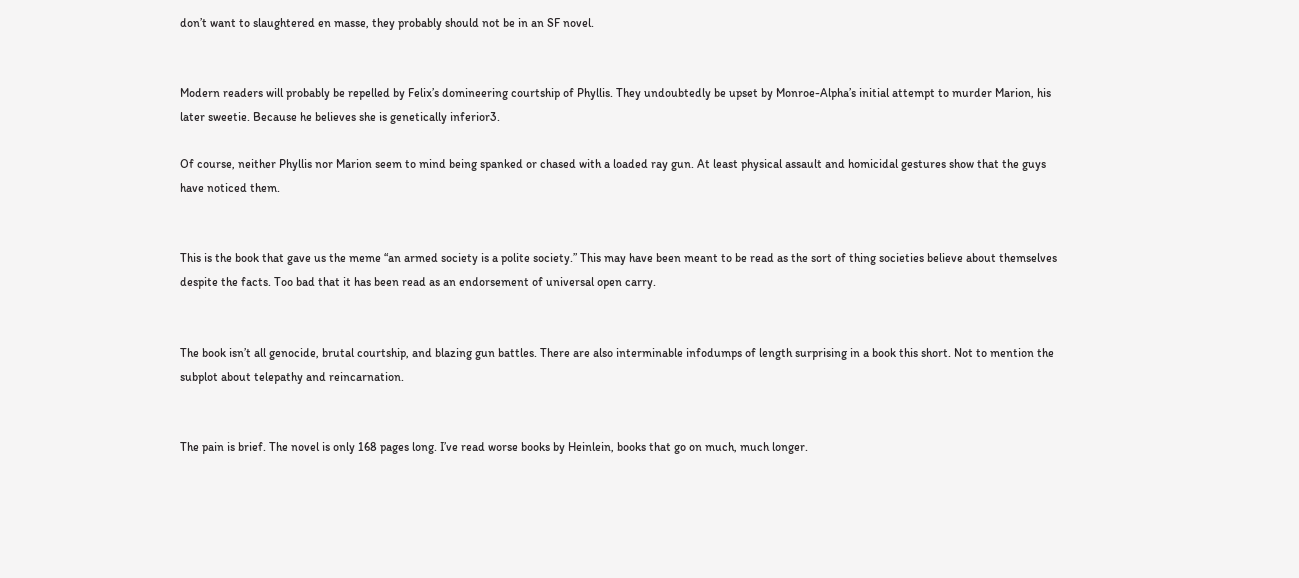don’t want to slaughtered en masse, they probably should not be in an SF novel.


Modern readers will probably be repelled by Felix’s domineering courtship of Phyllis. They undoubtedly be upset by Monroe-Alpha’s initial attempt to murder Marion, his later sweetie. Because he believes she is genetically inferior3.

Of course, neither Phyllis nor Marion seem to mind being spanked or chased with a loaded ray gun. At least physical assault and homicidal gestures show that the guys have noticed them.


This is the book that gave us the meme “an armed society is a polite society.” This may have been meant to be read as the sort of thing societies believe about themselves despite the facts. Too bad that it has been read as an endorsement of universal open carry.


The book isn’t all genocide, brutal courtship, and blazing gun battles. There are also interminable infodumps of length surprising in a book this short. Not to mention the subplot about telepathy and reincarnation.


The pain is brief. The novel is only 168 pages long. I’ve read worse books by Heinlein, books that go on much, much longer.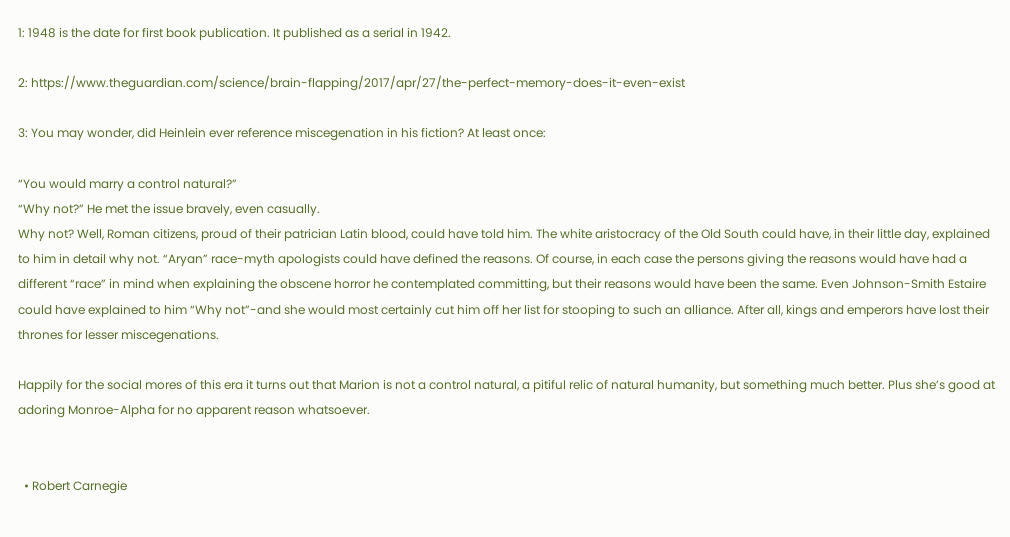1: 1948 is the date for first book publication. It published as a serial in 1942.

2: https://www.theguardian.com/science/brain-flapping/2017/apr/27/the-perfect-memory-does-it-even-exist

3: You may wonder, did Heinlein ever reference miscegenation in his fiction? At least once:

“You would marry a control natural?”
“Why not?” He met the issue bravely, even casually.
Why not? Well, Roman citizens, proud of their patrician Latin blood, could have told him. The white aristocracy of the Old South could have, in their little day, explained to him in detail why not. “Aryan” race-myth apologists could have defined the reasons. Of course, in each case the persons giving the reasons would have had a different “race” in mind when explaining the obscene horror he contemplated committing, but their reasons would have been the same. Even Johnson-Smith Estaire could have explained to him “Why not”-and she would most certainly cut him off her list for stooping to such an alliance. After all, kings and emperors have lost their thrones for lesser miscegenations.

Happily for the social mores of this era it turns out that Marion is not a control natural, a pitiful relic of natural humanity, but something much better. Plus she’s good at adoring Monroe-Alpha for no apparent reason whatsoever.


  • Robert Carnegie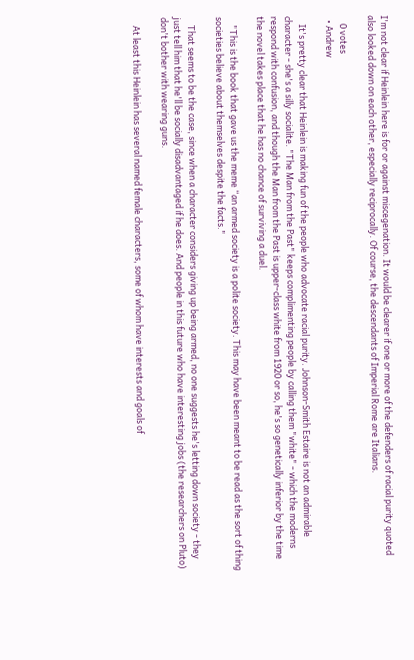I'm not clear if Heinlein here is for or against miscegenation. It would be clearer if one or more of the defenders of racial purity quoted also looked down on each other, especially reciprocally. Of course, the descendants of Imperial Rome are Italians.

    0 votes
  • Andrew

    It's pretty clear that Heinlein is making fun of the people who advocate racial purity. Johnson-Smith Estaire is not an admirable character - she's a silly socialite. "The Man from the Past" keeps complimenting people by calling them "white" - which the moderns respond with confusion, and though the Man from the Past is upper-class white from 1920 or so, he's so genetically inferior by the time the novel takes place that he has no chance of surviving a duel.

    "This is the book that gave us the meme “an armed society is a polite society. This may have been meant to be read as the sort of thing societies believe about themselves despite the facts."

    That seems to be the case, since when a character considers giving up being armed, no one suggests he's letting down society - they just tell him that he'll be socially disadvantaged if he does. And people in this future who have interesting jobs (the researchers on Pluto) don't bother with wearing guns.

    At least this Heinlein has several named female characters, some of whom have interests and goals of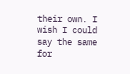their own. I wish I could say the same for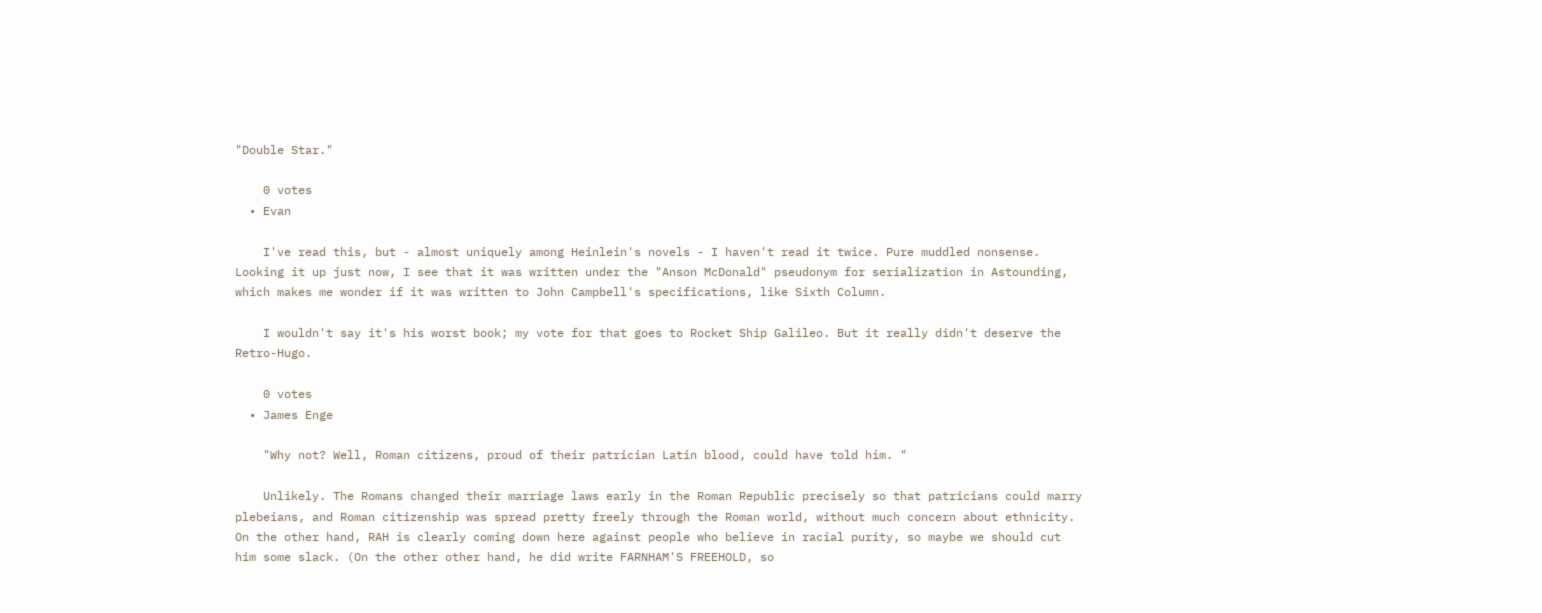"Double Star."

    0 votes
  • Evan

    I've read this, but - almost uniquely among Heinlein's novels - I haven't read it twice. Pure muddled nonsense. Looking it up just now, I see that it was written under the "Anson McDonald" pseudonym for serialization in Astounding, which makes me wonder if it was written to John Campbell's specifications, like Sixth Column.

    I wouldn't say it's his worst book; my vote for that goes to Rocket Ship Galileo. But it really didn't deserve the Retro-Hugo.

    0 votes
  • James Enge

    "Why not? Well, Roman citizens, proud of their patrician Latin blood, could have told him. "

    Unlikely. The Romans changed their marriage laws early in the Roman Republic precisely so that patricians could marry plebeians, and Roman citizenship was spread pretty freely through the Roman world, without much concern about ethnicity. On the other hand, RAH is clearly coming down here against people who believe in racial purity, so maybe we should cut him some slack. (On the other other hand, he did write FARNHAM'S FREEHOLD, so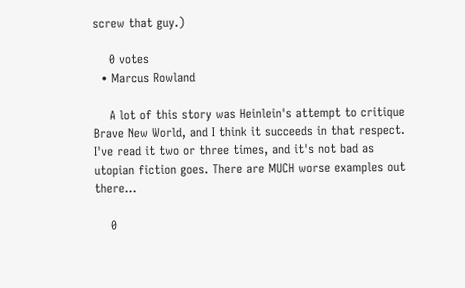screw that guy.)

    0 votes
  • Marcus Rowland

    A lot of this story was Heinlein's attempt to critique Brave New World, and I think it succeeds in that respect. I've read it two or three times, and it's not bad as utopian fiction goes. There are MUCH worse examples out there...

    0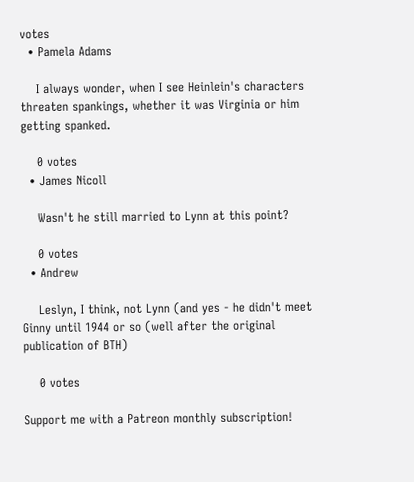votes
  • Pamela Adams

    I always wonder, when I see Heinlein's characters threaten spankings, whether it was Virginia or him getting spanked.

    0 votes
  • James Nicoll

    Wasn't he still married to Lynn at this point?

    0 votes
  • Andrew

    Leslyn, I think, not Lynn (and yes - he didn't meet Ginny until 1944 or so (well after the original publication of BTH)

    0 votes

Support me with a Patreon monthly subscription!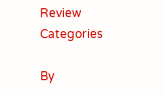Review Categories

By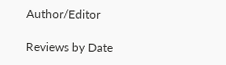Author/Editor

Reviews by Date